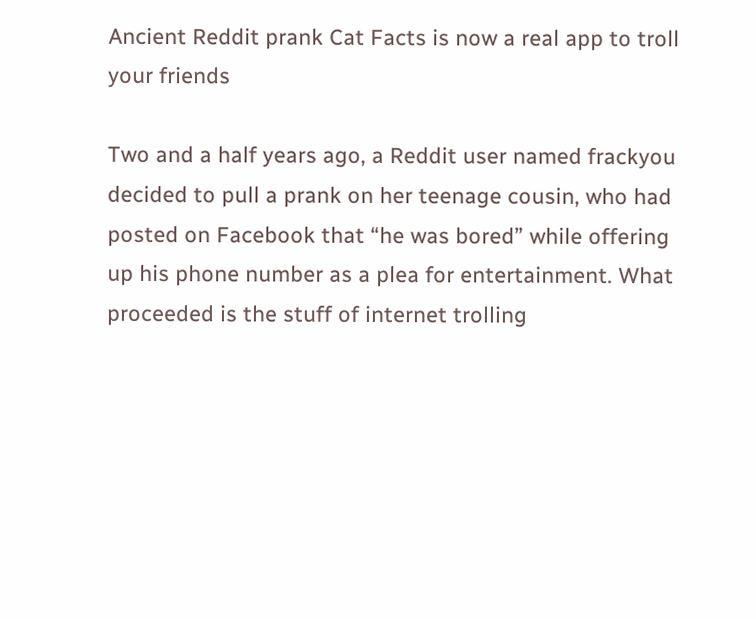Ancient Reddit prank Cat Facts is now a real app to troll your friends

Two and a half years ago, a Reddit user named frackyou decided to pull a prank on her teenage cousin, who had posted on Facebook that “he was bored” while offering up his phone number as a plea for entertainment. What proceeded is the stuff of internet trolling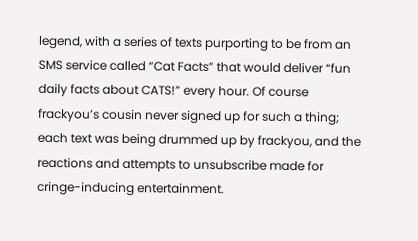legend, with a series of texts purporting to be from an SMS service called “Cat Facts” that would deliver “fun daily facts about CATS!” every hour. Of course frackyou’s cousin never signed up for such a thing; each text was being drummed up by frackyou, and the reactions and attempts to unsubscribe made for cringe-inducing entertainment.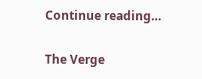Continue reading…

The Verge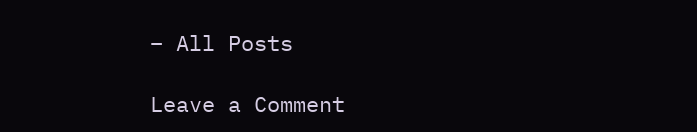– All Posts

Leave a Comment